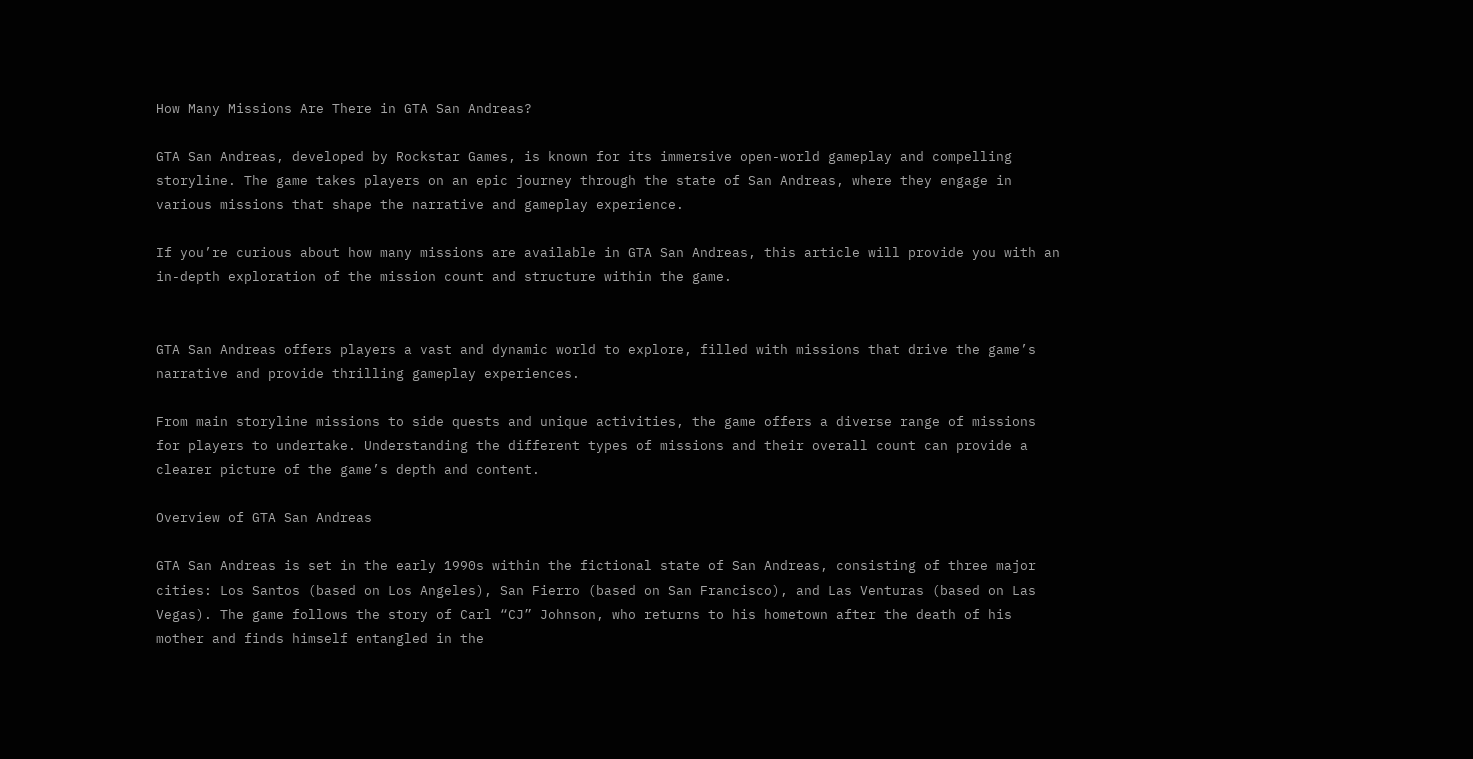How Many Missions Are There in GTA San Andreas?

GTA San Andreas, developed by Rockstar Games, is known for its immersive open-world gameplay and compelling storyline. The game takes players on an epic journey through the state of San Andreas, where they engage in various missions that shape the narrative and gameplay experience.

If you’re curious about how many missions are available in GTA San Andreas, this article will provide you with an in-depth exploration of the mission count and structure within the game.


GTA San Andreas offers players a vast and dynamic world to explore, filled with missions that drive the game’s narrative and provide thrilling gameplay experiences.

From main storyline missions to side quests and unique activities, the game offers a diverse range of missions for players to undertake. Understanding the different types of missions and their overall count can provide a clearer picture of the game’s depth and content.

Overview of GTA San Andreas

GTA San Andreas is set in the early 1990s within the fictional state of San Andreas, consisting of three major cities: Los Santos (based on Los Angeles), San Fierro (based on San Francisco), and Las Venturas (based on Las Vegas). The game follows the story of Carl “CJ” Johnson, who returns to his hometown after the death of his mother and finds himself entangled in the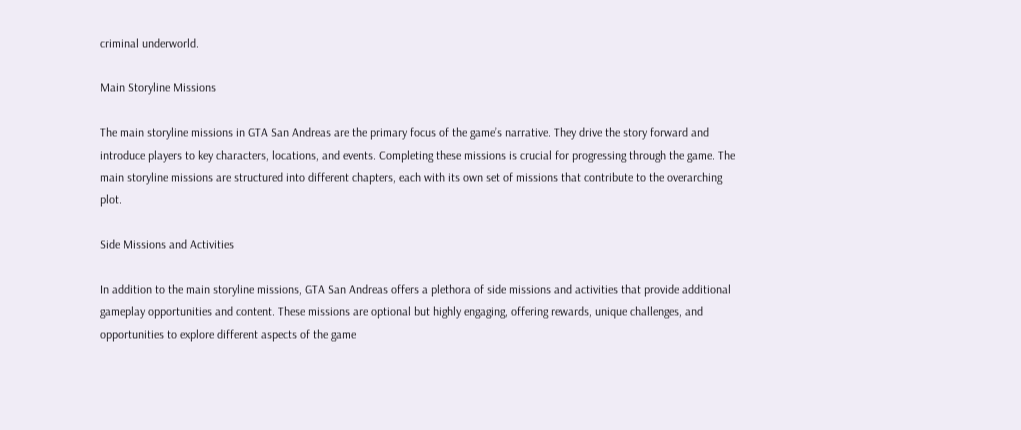criminal underworld.

Main Storyline Missions

The main storyline missions in GTA San Andreas are the primary focus of the game’s narrative. They drive the story forward and introduce players to key characters, locations, and events. Completing these missions is crucial for progressing through the game. The main storyline missions are structured into different chapters, each with its own set of missions that contribute to the overarching plot.

Side Missions and Activities

In addition to the main storyline missions, GTA San Andreas offers a plethora of side missions and activities that provide additional gameplay opportunities and content. These missions are optional but highly engaging, offering rewards, unique challenges, and opportunities to explore different aspects of the game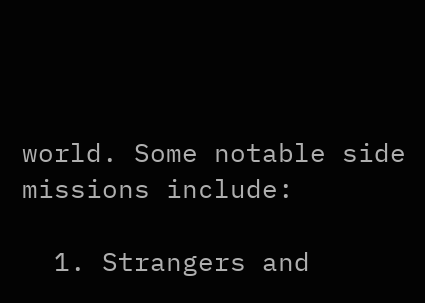world. Some notable side missions include:

  1. Strangers and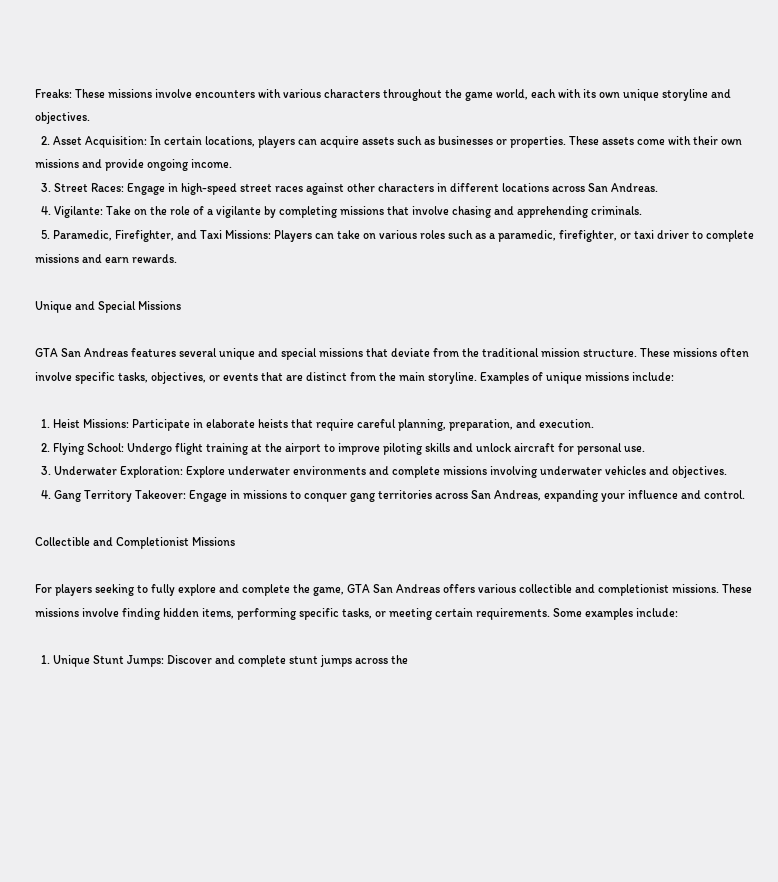Freaks: These missions involve encounters with various characters throughout the game world, each with its own unique storyline and objectives.
  2. Asset Acquisition: In certain locations, players can acquire assets such as businesses or properties. These assets come with their own missions and provide ongoing income.
  3. Street Races: Engage in high-speed street races against other characters in different locations across San Andreas.
  4. Vigilante: Take on the role of a vigilante by completing missions that involve chasing and apprehending criminals.
  5. Paramedic, Firefighter, and Taxi Missions: Players can take on various roles such as a paramedic, firefighter, or taxi driver to complete missions and earn rewards.

Unique and Special Missions

GTA San Andreas features several unique and special missions that deviate from the traditional mission structure. These missions often involve specific tasks, objectives, or events that are distinct from the main storyline. Examples of unique missions include:

  1. Heist Missions: Participate in elaborate heists that require careful planning, preparation, and execution.
  2. Flying School: Undergo flight training at the airport to improve piloting skills and unlock aircraft for personal use.
  3. Underwater Exploration: Explore underwater environments and complete missions involving underwater vehicles and objectives.
  4. Gang Territory Takeover: Engage in missions to conquer gang territories across San Andreas, expanding your influence and control.

Collectible and Completionist Missions

For players seeking to fully explore and complete the game, GTA San Andreas offers various collectible and completionist missions. These missions involve finding hidden items, performing specific tasks, or meeting certain requirements. Some examples include:

  1. Unique Stunt Jumps: Discover and complete stunt jumps across the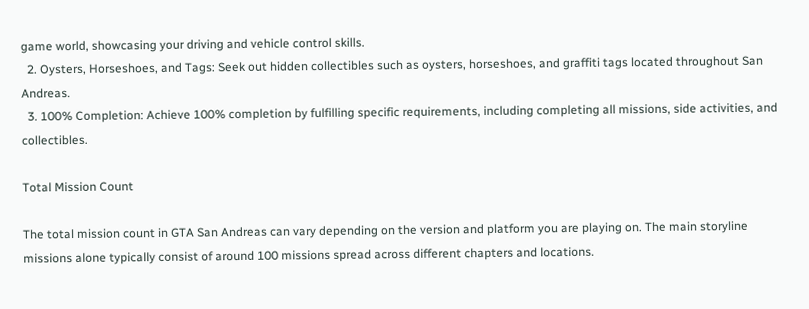game world, showcasing your driving and vehicle control skills.
  2. Oysters, Horseshoes, and Tags: Seek out hidden collectibles such as oysters, horseshoes, and graffiti tags located throughout San Andreas.
  3. 100% Completion: Achieve 100% completion by fulfilling specific requirements, including completing all missions, side activities, and collectibles.

Total Mission Count

The total mission count in GTA San Andreas can vary depending on the version and platform you are playing on. The main storyline missions alone typically consist of around 100 missions spread across different chapters and locations.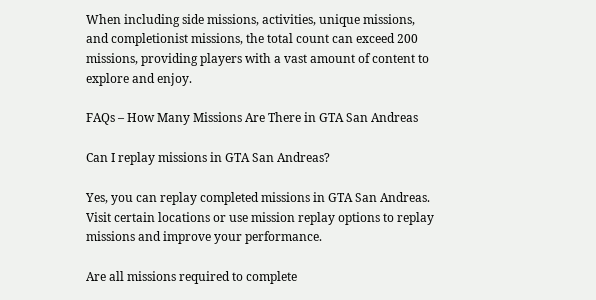When including side missions, activities, unique missions, and completionist missions, the total count can exceed 200 missions, providing players with a vast amount of content to explore and enjoy.

FAQs – How Many Missions Are There in GTA San Andreas

Can I replay missions in GTA San Andreas?

Yes, you can replay completed missions in GTA San Andreas. Visit certain locations or use mission replay options to replay missions and improve your performance.

Are all missions required to complete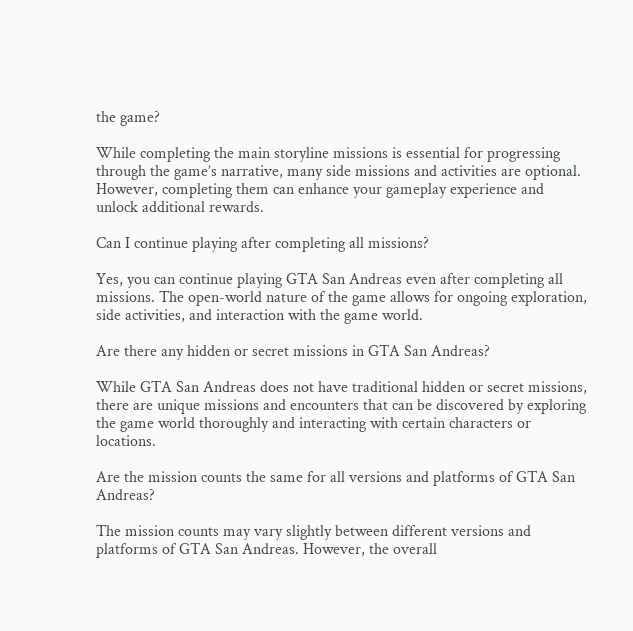the game?

While completing the main storyline missions is essential for progressing through the game’s narrative, many side missions and activities are optional. However, completing them can enhance your gameplay experience and unlock additional rewards.

Can I continue playing after completing all missions?

Yes, you can continue playing GTA San Andreas even after completing all missions. The open-world nature of the game allows for ongoing exploration, side activities, and interaction with the game world.

Are there any hidden or secret missions in GTA San Andreas?

While GTA San Andreas does not have traditional hidden or secret missions, there are unique missions and encounters that can be discovered by exploring the game world thoroughly and interacting with certain characters or locations.

Are the mission counts the same for all versions and platforms of GTA San Andreas?

The mission counts may vary slightly between different versions and platforms of GTA San Andreas. However, the overall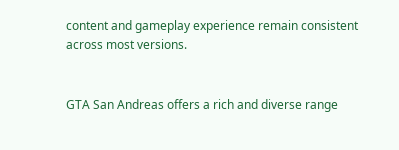content and gameplay experience remain consistent across most versions.


GTA San Andreas offers a rich and diverse range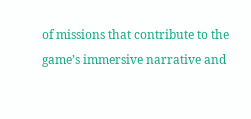of missions that contribute to the game’s immersive narrative and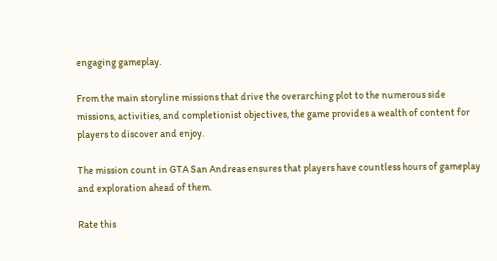engaging gameplay.

From the main storyline missions that drive the overarching plot to the numerous side missions, activities, and completionist objectives, the game provides a wealth of content for players to discover and enjoy.

The mission count in GTA San Andreas ensures that players have countless hours of gameplay and exploration ahead of them.

Rate this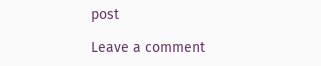post

Leave a comment